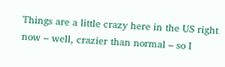Things are a little crazy here in the US right now – well, crazier than normal – so I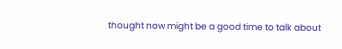thought now might be a good time to talk about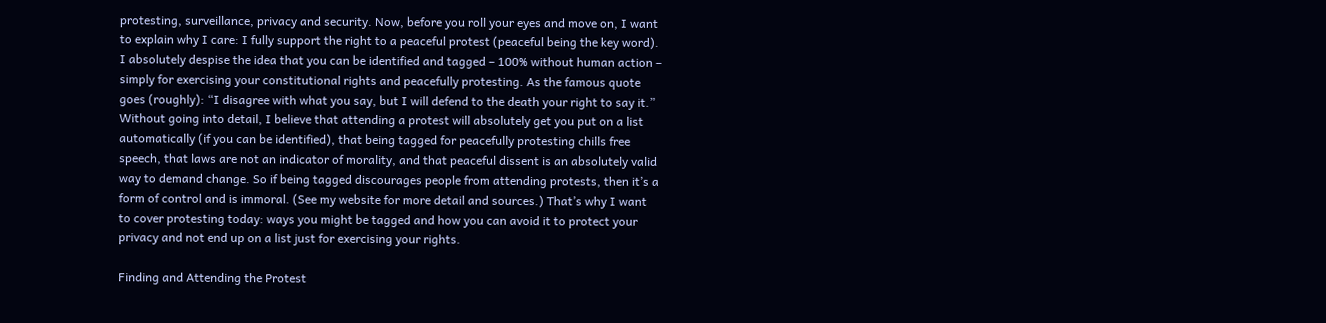protesting, surveillance, privacy and security. Now, before you roll your eyes and move on, I want to explain why I care: I fully support the right to a peaceful protest (peaceful being the key word). I absolutely despise the idea that you can be identified and tagged – 100% without human action – simply for exercising your constitutional rights and peacefully protesting. As the famous quote goes (roughly): “I disagree with what you say, but I will defend to the death your right to say it.” Without going into detail, I believe that attending a protest will absolutely get you put on a list automatically (if you can be identified), that being tagged for peacefully protesting chills free speech, that laws are not an indicator of morality, and that peaceful dissent is an absolutely valid way to demand change. So if being tagged discourages people from attending protests, then it’s a form of control and is immoral. (See my website for more detail and sources.) That’s why I want to cover protesting today: ways you might be tagged and how you can avoid it to protect your privacy and not end up on a list just for exercising your rights.

Finding and Attending the Protest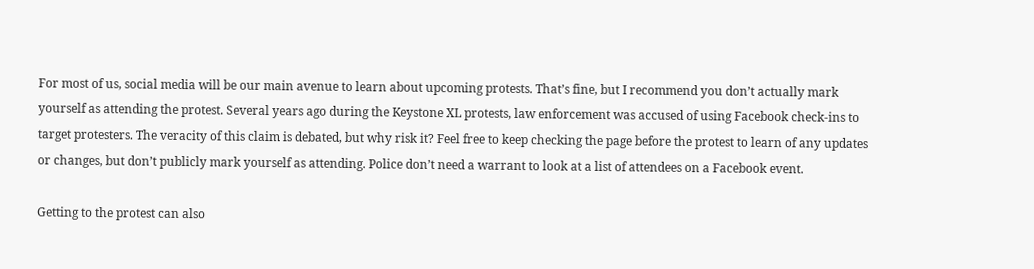For most of us, social media will be our main avenue to learn about upcoming protests. That’s fine, but I recommend you don’t actually mark yourself as attending the protest. Several years ago during the Keystone XL protests, law enforcement was accused of using Facebook check-ins to target protesters. The veracity of this claim is debated, but why risk it? Feel free to keep checking the page before the protest to learn of any updates or changes, but don’t publicly mark yourself as attending. Police don’t need a warrant to look at a list of attendees on a Facebook event.

Getting to the protest can also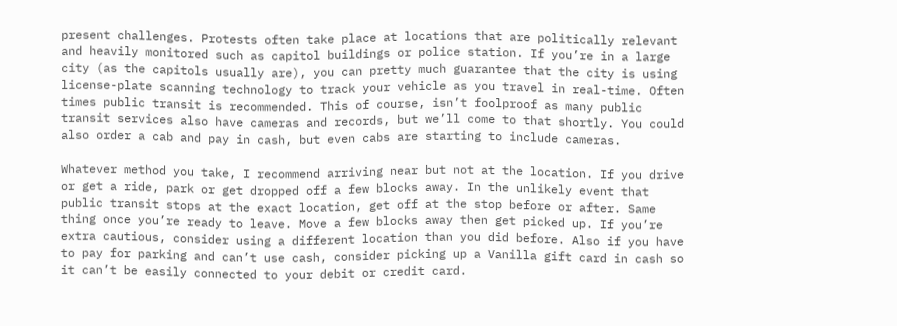present challenges. Protests often take place at locations that are politically relevant and heavily monitored such as capitol buildings or police station. If you’re in a large city (as the capitols usually are), you can pretty much guarantee that the city is using license-plate scanning technology to track your vehicle as you travel in real-time. Often times public transit is recommended. This of course, isn’t foolproof as many public transit services also have cameras and records, but we’ll come to that shortly. You could also order a cab and pay in cash, but even cabs are starting to include cameras.

Whatever method you take, I recommend arriving near but not at the location. If you drive or get a ride, park or get dropped off a few blocks away. In the unlikely event that public transit stops at the exact location, get off at the stop before or after. Same thing once you’re ready to leave. Move a few blocks away then get picked up. If you’re extra cautious, consider using a different location than you did before. Also if you have to pay for parking and can’t use cash, consider picking up a Vanilla gift card in cash so it can’t be easily connected to your debit or credit card.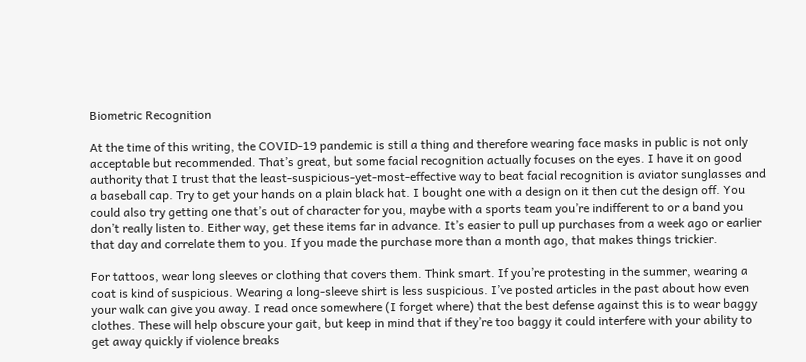Biometric Recognition

At the time of this writing, the COVID-19 pandemic is still a thing and therefore wearing face masks in public is not only acceptable but recommended. That’s great, but some facial recognition actually focuses on the eyes. I have it on good authority that I trust that the least-suspicious-yet-most-effective way to beat facial recognition is aviator sunglasses and a baseball cap. Try to get your hands on a plain black hat. I bought one with a design on it then cut the design off. You could also try getting one that’s out of character for you, maybe with a sports team you’re indifferent to or a band you don’t really listen to. Either way, get these items far in advance. It’s easier to pull up purchases from a week ago or earlier that day and correlate them to you. If you made the purchase more than a month ago, that makes things trickier.

For tattoos, wear long sleeves or clothing that covers them. Think smart. If you’re protesting in the summer, wearing a coat is kind of suspicious. Wearing a long-sleeve shirt is less suspicious. I’ve posted articles in the past about how even your walk can give you away. I read once somewhere (I forget where) that the best defense against this is to wear baggy clothes. These will help obscure your gait, but keep in mind that if they’re too baggy it could interfere with your ability to get away quickly if violence breaks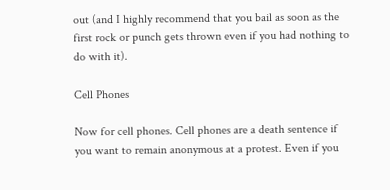out (and I highly recommend that you bail as soon as the first rock or punch gets thrown even if you had nothing to do with it).

Cell Phones

Now for cell phones. Cell phones are a death sentence if you want to remain anonymous at a protest. Even if you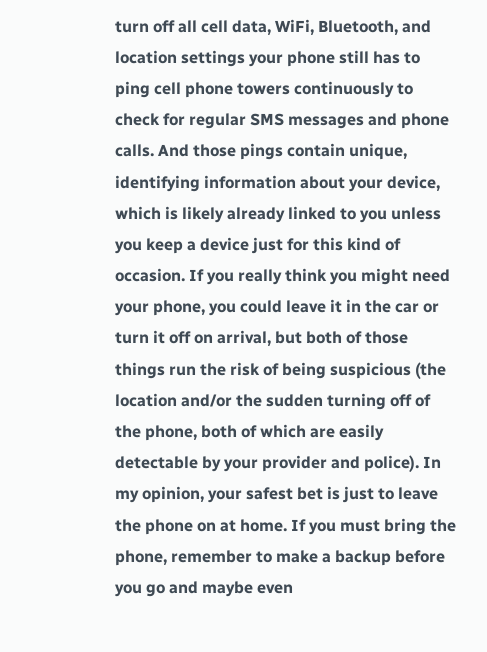turn off all cell data, WiFi, Bluetooth, and location settings your phone still has to ping cell phone towers continuously to check for regular SMS messages and phone calls. And those pings contain unique, identifying information about your device, which is likely already linked to you unless you keep a device just for this kind of occasion. If you really think you might need your phone, you could leave it in the car or turn it off on arrival, but both of those things run the risk of being suspicious (the location and/or the sudden turning off of the phone, both of which are easily detectable by your provider and police). In my opinion, your safest bet is just to leave the phone on at home. If you must bring the phone, remember to make a backup before you go and maybe even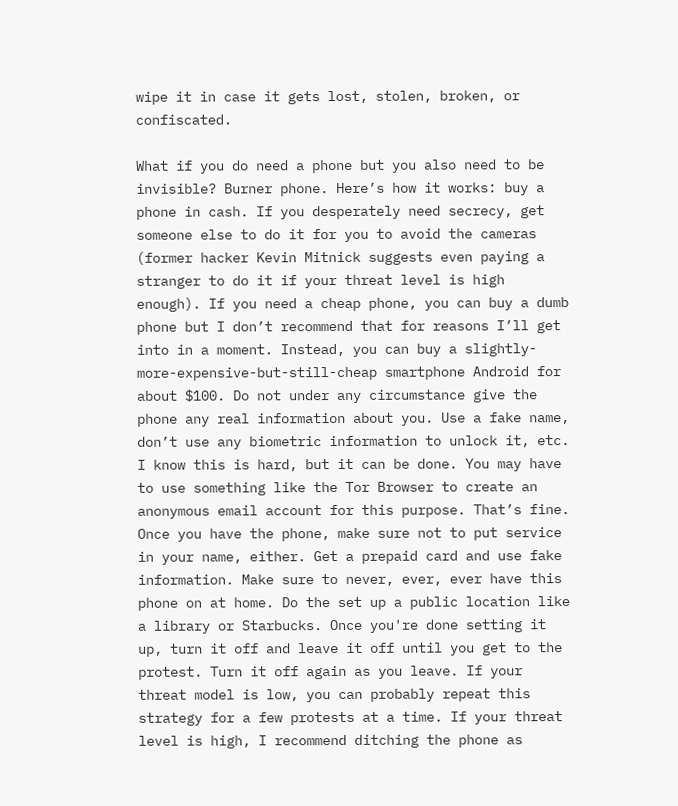wipe it in case it gets lost, stolen, broken, or confiscated.

What if you do need a phone but you also need to be invisible? Burner phone. Here’s how it works: buy a phone in cash. If you desperately need secrecy, get someone else to do it for you to avoid the cameras (former hacker Kevin Mitnick suggests even paying a stranger to do it if your threat level is high enough). If you need a cheap phone, you can buy a dumb phone but I don’t recommend that for reasons I’ll get into in a moment. Instead, you can buy a slightly-more-expensive-but-still-cheap smartphone Android for about $100. Do not under any circumstance give the phone any real information about you. Use a fake name, don’t use any biometric information to unlock it, etc. I know this is hard, but it can be done. You may have to use something like the Tor Browser to create an anonymous email account for this purpose. That’s fine. Once you have the phone, make sure not to put service in your name, either. Get a prepaid card and use fake information. Make sure to never, ever, ever have this phone on at home. Do the set up a public location like a library or Starbucks. Once you're done setting it up, turn it off and leave it off until you get to the protest. Turn it off again as you leave. If your threat model is low, you can probably repeat this strategy for a few protests at a time. If your threat level is high, I recommend ditching the phone as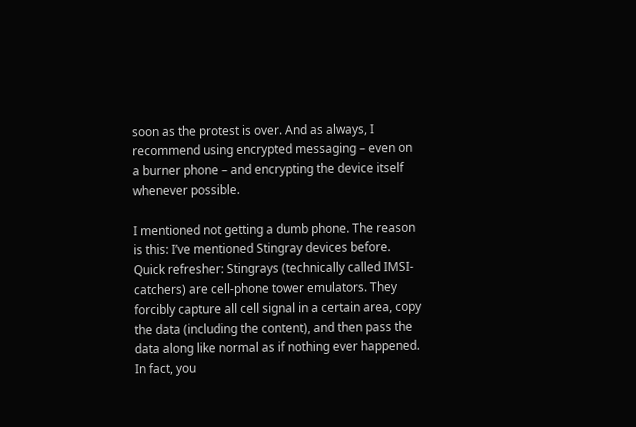soon as the protest is over. And as always, I recommend using encrypted messaging – even on a burner phone – and encrypting the device itself whenever possible.

I mentioned not getting a dumb phone. The reason is this: I’ve mentioned Stingray devices before. Quick refresher: Stingrays (technically called IMSI-catchers) are cell-phone tower emulators. They forcibly capture all cell signal in a certain area, copy the data (including the content), and then pass the data along like normal as if nothing ever happened. In fact, you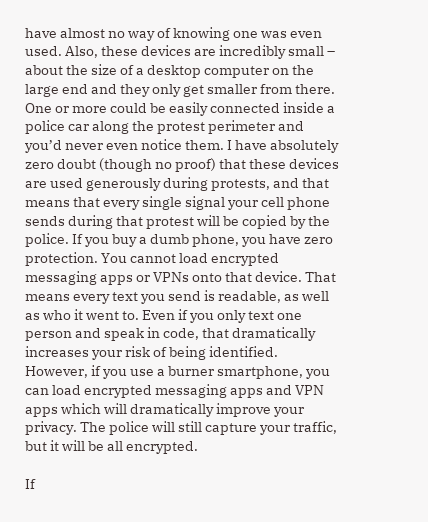have almost no way of knowing one was even used. Also, these devices are incredibly small – about the size of a desktop computer on the large end and they only get smaller from there. One or more could be easily connected inside a police car along the protest perimeter and you’d never even notice them. I have absolutely zero doubt (though no proof) that these devices are used generously during protests, and that means that every single signal your cell phone sends during that protest will be copied by the police. If you buy a dumb phone, you have zero protection. You cannot load encrypted messaging apps or VPNs onto that device. That means every text you send is readable, as well as who it went to. Even if you only text one person and speak in code, that dramatically increases your risk of being identified. However, if you use a burner smartphone, you can load encrypted messaging apps and VPN apps which will dramatically improve your privacy. The police will still capture your traffic, but it will be all encrypted.

If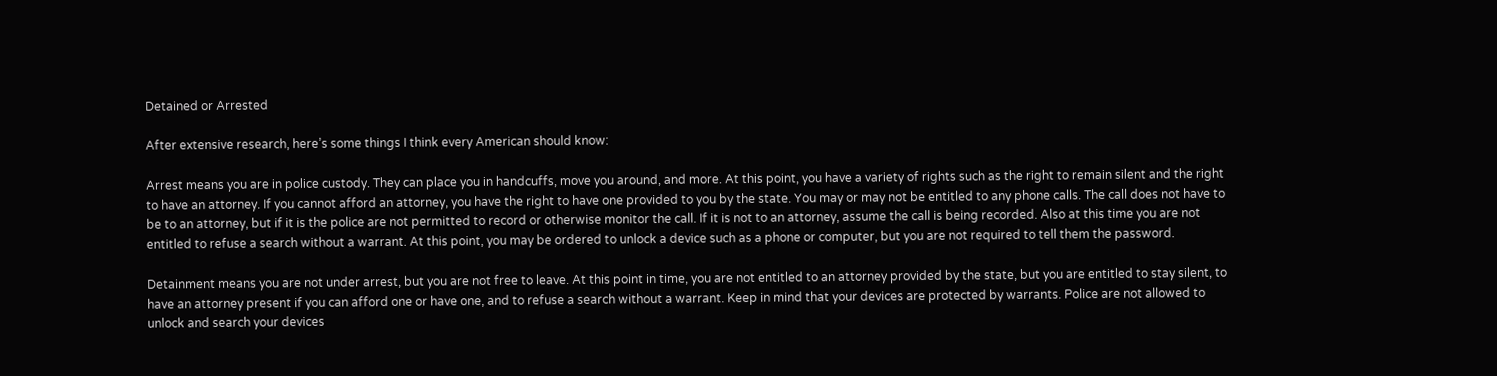Detained or Arrested

After extensive research, here’s some things I think every American should know:

Arrest means you are in police custody. They can place you in handcuffs, move you around, and more. At this point, you have a variety of rights such as the right to remain silent and the right to have an attorney. If you cannot afford an attorney, you have the right to have one provided to you by the state. You may or may not be entitled to any phone calls. The call does not have to be to an attorney, but if it is the police are not permitted to record or otherwise monitor the call. If it is not to an attorney, assume the call is being recorded. Also at this time you are not entitled to refuse a search without a warrant. At this point, you may be ordered to unlock a device such as a phone or computer, but you are not required to tell them the password.

Detainment means you are not under arrest, but you are not free to leave. At this point in time, you are not entitled to an attorney provided by the state, but you are entitled to stay silent, to have an attorney present if you can afford one or have one, and to refuse a search without a warrant. Keep in mind that your devices are protected by warrants. Police are not allowed to unlock and search your devices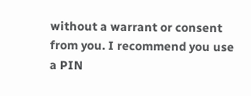without a warrant or consent from you. I recommend you use a PIN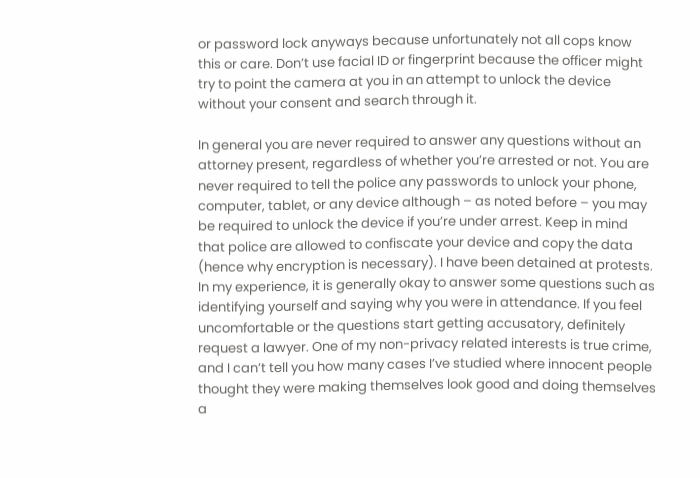or password lock anyways because unfortunately not all cops know this or care. Don’t use facial ID or fingerprint because the officer might try to point the camera at you in an attempt to unlock the device without your consent and search through it.

In general you are never required to answer any questions without an attorney present, regardless of whether you’re arrested or not. You are never required to tell the police any passwords to unlock your phone, computer, tablet, or any device although – as noted before – you may be required to unlock the device if you’re under arrest. Keep in mind that police are allowed to confiscate your device and copy the data (hence why encryption is necessary). I have been detained at protests. In my experience, it is generally okay to answer some questions such as identifying yourself and saying why you were in attendance. If you feel uncomfortable or the questions start getting accusatory, definitely request a lawyer. One of my non-privacy related interests is true crime, and I can’t tell you how many cases I’ve studied where innocent people thought they were making themselves look good and doing themselves a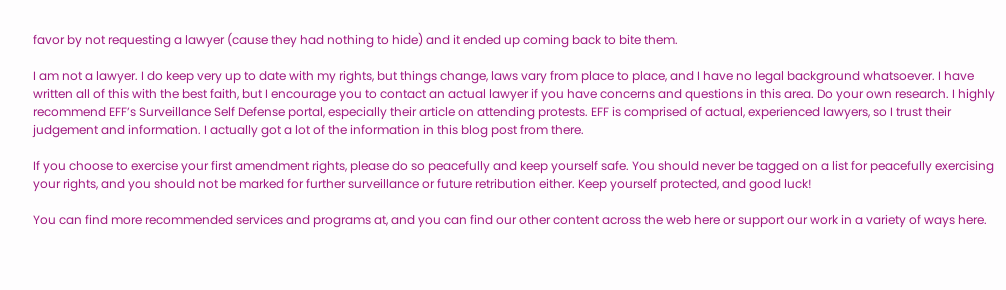favor by not requesting a lawyer (cause they had nothing to hide) and it ended up coming back to bite them.

I am not a lawyer. I do keep very up to date with my rights, but things change, laws vary from place to place, and I have no legal background whatsoever. I have written all of this with the best faith, but I encourage you to contact an actual lawyer if you have concerns and questions in this area. Do your own research. I highly recommend EFF’s Surveillance Self Defense portal, especially their article on attending protests. EFF is comprised of actual, experienced lawyers, so I trust their judgement and information. I actually got a lot of the information in this blog post from there.

If you choose to exercise your first amendment rights, please do so peacefully and keep yourself safe. You should never be tagged on a list for peacefully exercising your rights, and you should not be marked for further surveillance or future retribution either. Keep yourself protected, and good luck!

You can find more recommended services and programs at, and you can find our other content across the web here or support our work in a variety of ways here.